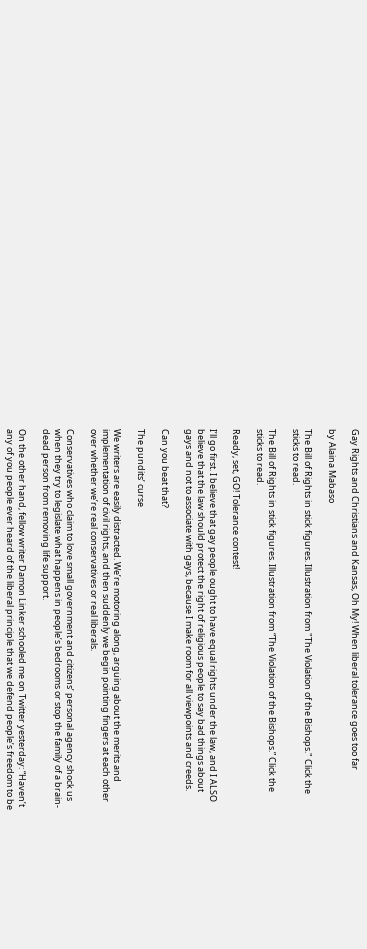Gay Rights and Christians and Kansas, Oh My! When liberal tolerance goes too far

by Alaina Mabaso

The Bill of Rights in stick figures. Illustration from "The Violation of the Bishops." Click the sticks to read.

The Bill of Rights in stick figures. Illustration from “The Violation of the Bishops.” Click the sticks to read.

Ready, set, GO! Tolerance contest!

I’ll go first. I believe that gay people ought to have equal rights under the law, and I ALSO believe that the law should protect the right of religious people to say bad things about gays and not to associate with gays, because I make room for all viewpoints and creeds.

Can you beat that?

The pundits’ curse

We writers are easily distracted. We’re motoring along, arguing about the merits and implementation of civil rights, and then suddenly we begin pointing fingers at each other over whether we’re real conservatives or real liberals.

Conservatives who claim to love small government and citizens’ personal agency shock us when they try to legislate what happens in people’s bedrooms or stop the family of a brain-dead person from removing life support.

On the other hand, fellow writer Damon Linker schooled me on Twitter yesterday: “Haven’t any of you people ever heard of the liberal principle that we defend people’s freedom to be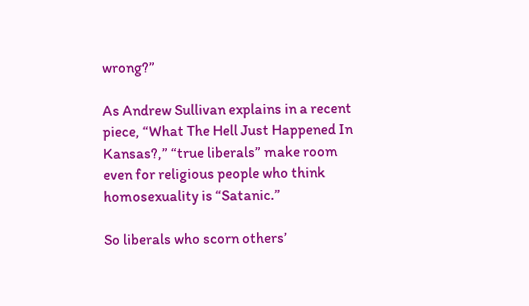wrong?”

As Andrew Sullivan explains in a recent piece, “What The Hell Just Happened In Kansas?,” “true liberals” make room even for religious people who think homosexuality is “Satanic.”

So liberals who scorn others’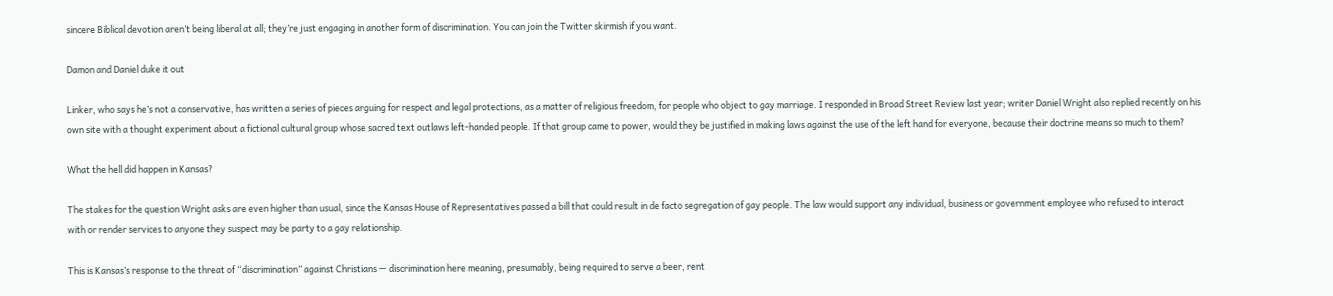sincere Biblical devotion aren’t being liberal at all; they’re just engaging in another form of discrimination. You can join the Twitter skirmish if you want.

Damon and Daniel duke it out

Linker, who says he’s not a conservative, has written a series of pieces arguing for respect and legal protections, as a matter of religious freedom, for people who object to gay marriage. I responded in Broad Street Review last year; writer Daniel Wright also replied recently on his own site with a thought experiment about a fictional cultural group whose sacred text outlaws left-handed people. If that group came to power, would they be justified in making laws against the use of the left hand for everyone, because their doctrine means so much to them?

What the hell did happen in Kansas?

The stakes for the question Wright asks are even higher than usual, since the Kansas House of Representatives passed a bill that could result in de facto segregation of gay people. The law would support any individual, business or government employee who refused to interact with or render services to anyone they suspect may be party to a gay relationship.

This is Kansas’s response to the threat of “discrimination” against Christians — discrimination here meaning, presumably, being required to serve a beer, rent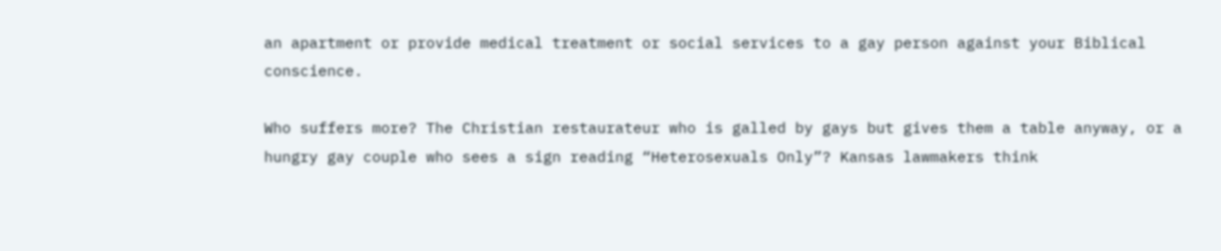an apartment or provide medical treatment or social services to a gay person against your Biblical conscience.

Who suffers more? The Christian restaurateur who is galled by gays but gives them a table anyway, or a hungry gay couple who sees a sign reading “Heterosexuals Only”? Kansas lawmakers think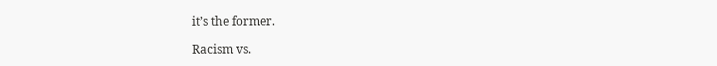it’s the former.

Racism vs.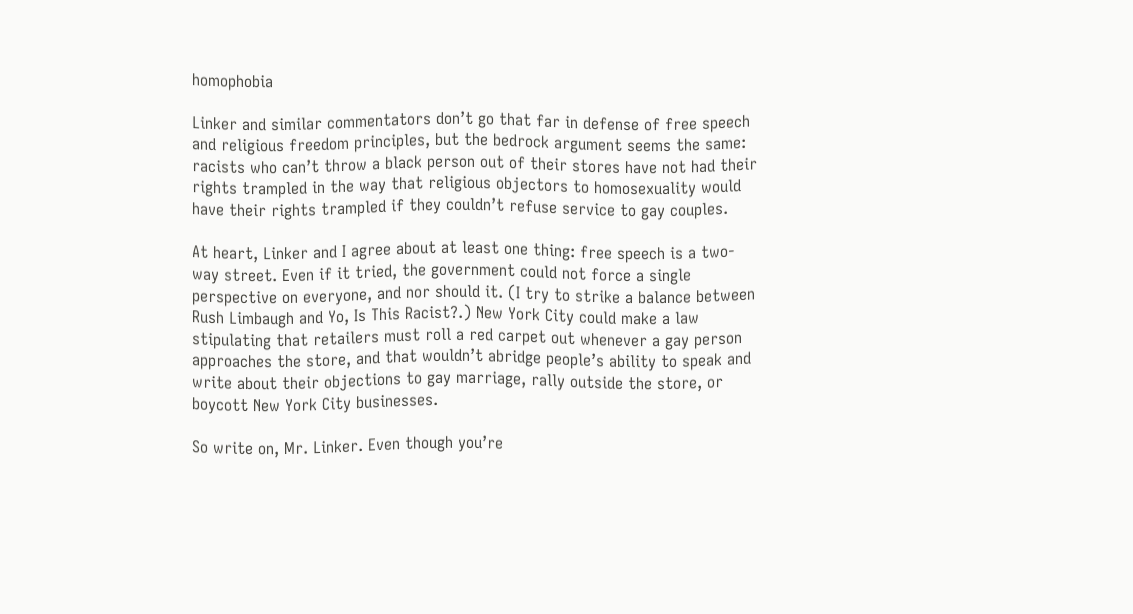homophobia

Linker and similar commentators don’t go that far in defense of free speech and religious freedom principles, but the bedrock argument seems the same: racists who can’t throw a black person out of their stores have not had their rights trampled in the way that religious objectors to homosexuality would have their rights trampled if they couldn’t refuse service to gay couples.

At heart, Linker and I agree about at least one thing: free speech is a two-way street. Even if it tried, the government could not force a single perspective on everyone, and nor should it. (I try to strike a balance between Rush Limbaugh and Yo, Is This Racist?.) New York City could make a law stipulating that retailers must roll a red carpet out whenever a gay person approaches the store, and that wouldn’t abridge people’s ability to speak and write about their objections to gay marriage, rally outside the store, or boycott New York City businesses.

So write on, Mr. Linker. Even though you’re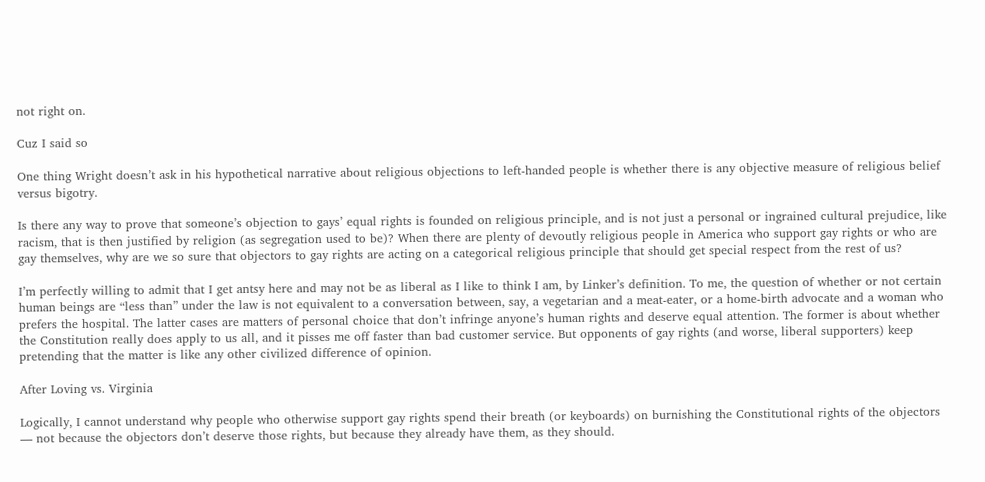not right on.

Cuz I said so

One thing Wright doesn’t ask in his hypothetical narrative about religious objections to left-handed people is whether there is any objective measure of religious belief versus bigotry.

Is there any way to prove that someone’s objection to gays’ equal rights is founded on religious principle, and is not just a personal or ingrained cultural prejudice, like racism, that is then justified by religion (as segregation used to be)? When there are plenty of devoutly religious people in America who support gay rights or who are gay themselves, why are we so sure that objectors to gay rights are acting on a categorical religious principle that should get special respect from the rest of us?

I’m perfectly willing to admit that I get antsy here and may not be as liberal as I like to think I am, by Linker’s definition. To me, the question of whether or not certain human beings are “less than” under the law is not equivalent to a conversation between, say, a vegetarian and a meat-eater, or a home-birth advocate and a woman who prefers the hospital. The latter cases are matters of personal choice that don’t infringe anyone’s human rights and deserve equal attention. The former is about whether the Constitution really does apply to us all, and it pisses me off faster than bad customer service. But opponents of gay rights (and worse, liberal supporters) keep pretending that the matter is like any other civilized difference of opinion.

After Loving vs. Virginia

Logically, I cannot understand why people who otherwise support gay rights spend their breath (or keyboards) on burnishing the Constitutional rights of the objectors — not because the objectors don’t deserve those rights, but because they already have them, as they should.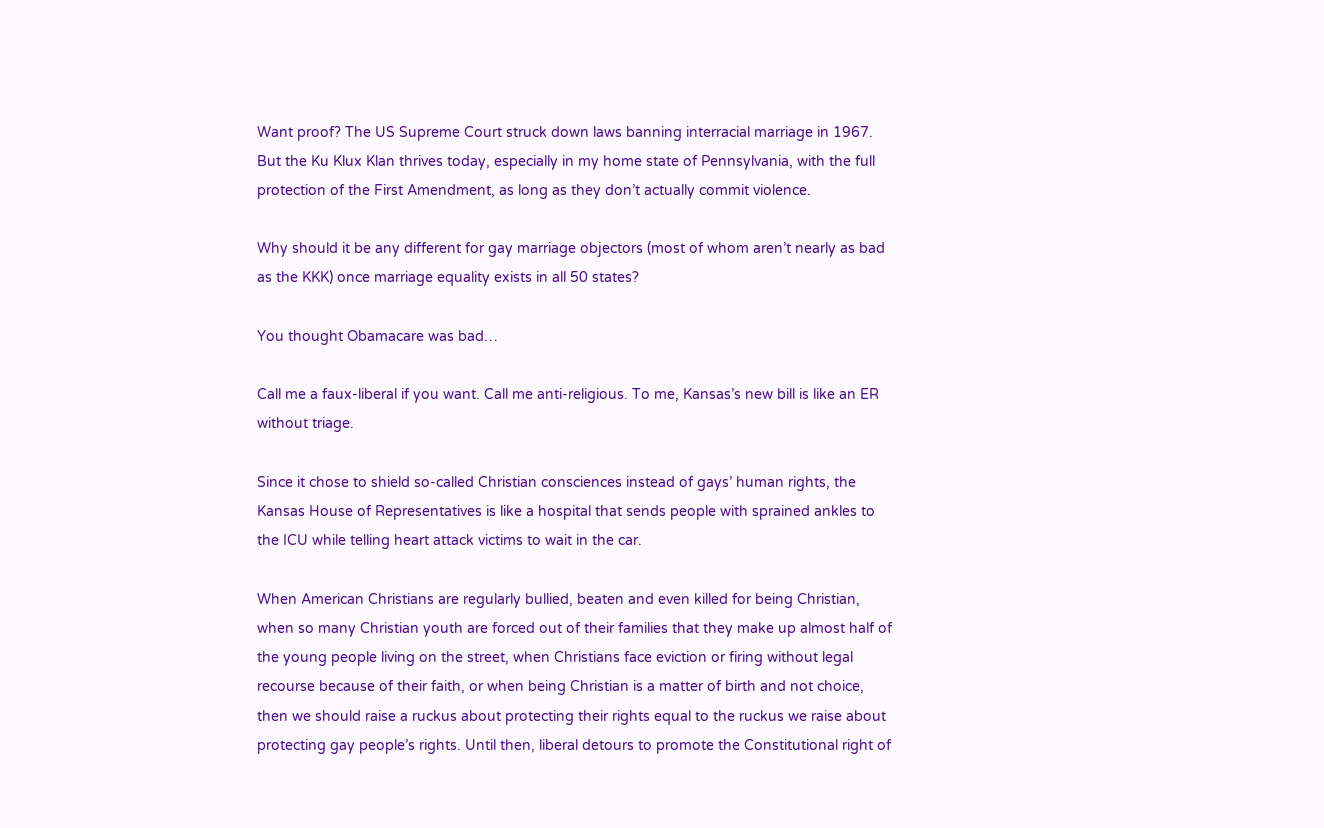Want proof? The US Supreme Court struck down laws banning interracial marriage in 1967. But the Ku Klux Klan thrives today, especially in my home state of Pennsylvania, with the full protection of the First Amendment, as long as they don’t actually commit violence.

Why should it be any different for gay marriage objectors (most of whom aren’t nearly as bad as the KKK) once marriage equality exists in all 50 states?

You thought Obamacare was bad…

Call me a faux-liberal if you want. Call me anti-religious. To me, Kansas’s new bill is like an ER without triage.

Since it chose to shield so-called Christian consciences instead of gays’ human rights, the Kansas House of Representatives is like a hospital that sends people with sprained ankles to the ICU while telling heart attack victims to wait in the car.

When American Christians are regularly bullied, beaten and even killed for being Christian, when so many Christian youth are forced out of their families that they make up almost half of the young people living on the street, when Christians face eviction or firing without legal recourse because of their faith, or when being Christian is a matter of birth and not choice, then we should raise a ruckus about protecting their rights equal to the ruckus we raise about protecting gay people’s rights. Until then, liberal detours to promote the Constitutional right of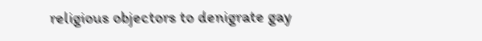religious objectors to denigrate gay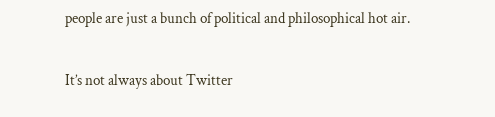people are just a bunch of political and philosophical hot air.

It’s not always about Twitter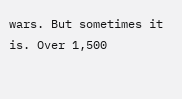wars. But sometimes it is. Over 1,500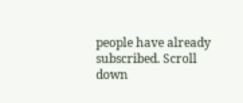people have already subscribed. Scroll down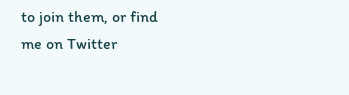to join them, or find me on Twitter